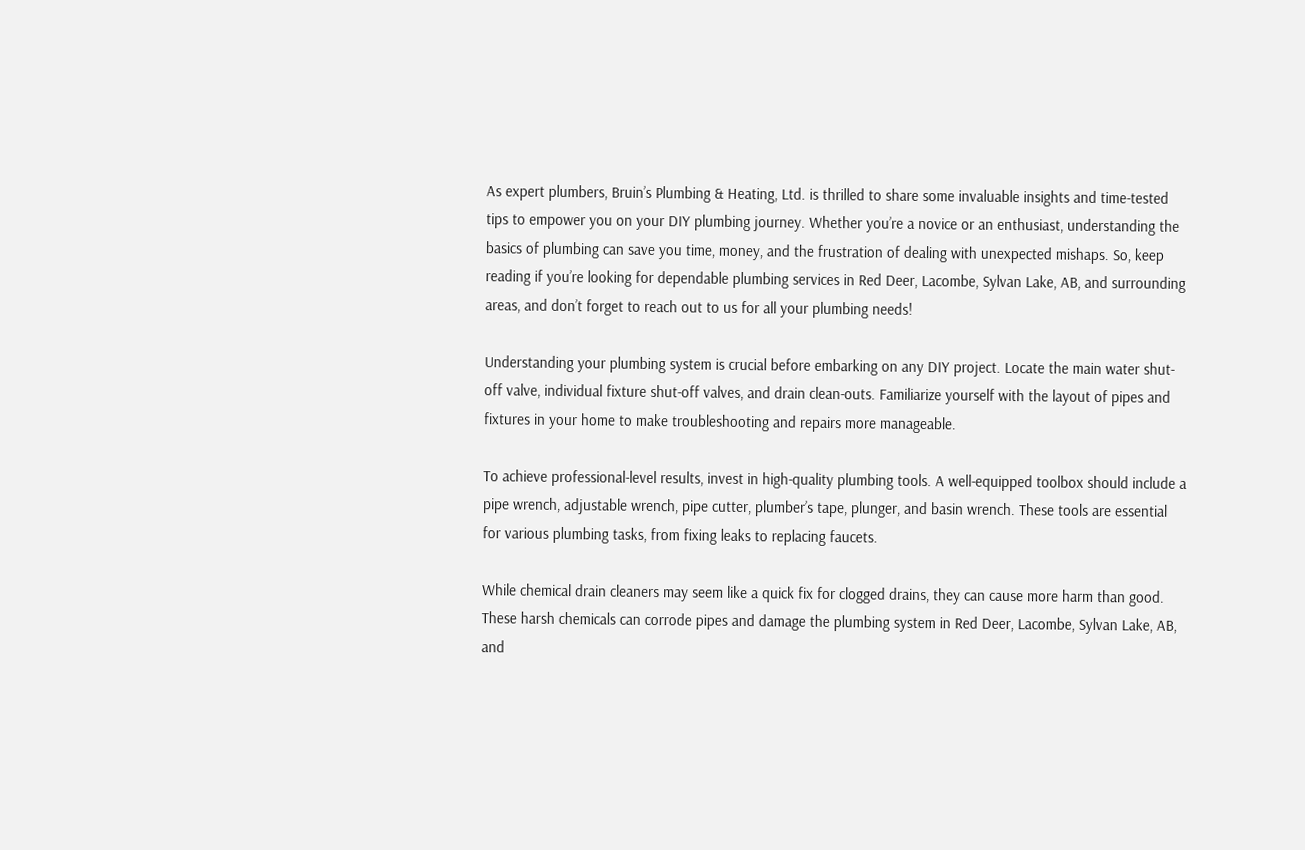As expert plumbers, Bruin’s Plumbing & Heating, Ltd. is thrilled to share some invaluable insights and time-tested tips to empower you on your DIY plumbing journey. Whether you’re a novice or an enthusiast, understanding the basics of plumbing can save you time, money, and the frustration of dealing with unexpected mishaps. So, keep reading if you’re looking for dependable plumbing services in Red Deer, Lacombe, Sylvan Lake, AB, and surrounding areas, and don’t forget to reach out to us for all your plumbing needs!

Understanding your plumbing system is crucial before embarking on any DIY project. Locate the main water shut-off valve, individual fixture shut-off valves, and drain clean-outs. Familiarize yourself with the layout of pipes and fixtures in your home to make troubleshooting and repairs more manageable.

To achieve professional-level results, invest in high-quality plumbing tools. A well-equipped toolbox should include a pipe wrench, adjustable wrench, pipe cutter, plumber’s tape, plunger, and basin wrench. These tools are essential for various plumbing tasks, from fixing leaks to replacing faucets.

While chemical drain cleaners may seem like a quick fix for clogged drains, they can cause more harm than good. These harsh chemicals can corrode pipes and damage the plumbing system in Red Deer, Lacombe, Sylvan Lake, AB, and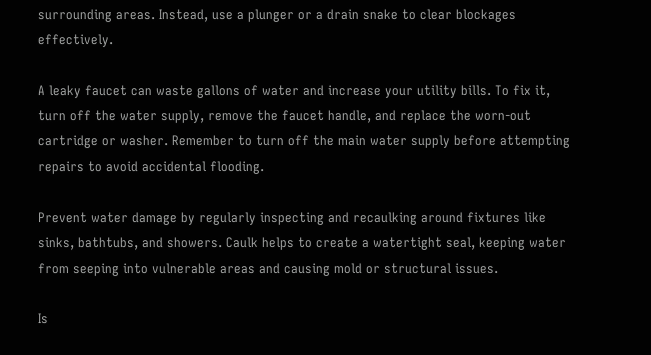surrounding areas. Instead, use a plunger or a drain snake to clear blockages effectively.

A leaky faucet can waste gallons of water and increase your utility bills. To fix it, turn off the water supply, remove the faucet handle, and replace the worn-out cartridge or washer. Remember to turn off the main water supply before attempting repairs to avoid accidental flooding.

Prevent water damage by regularly inspecting and recaulking around fixtures like sinks, bathtubs, and showers. Caulk helps to create a watertight seal, keeping water from seeping into vulnerable areas and causing mold or structural issues.

Is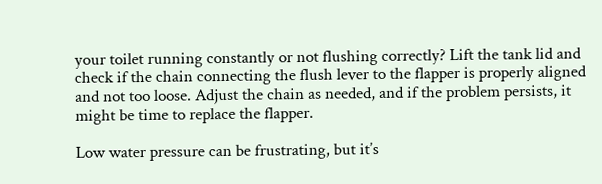your toilet running constantly or not flushing correctly? Lift the tank lid and check if the chain connecting the flush lever to the flapper is properly aligned and not too loose. Adjust the chain as needed, and if the problem persists, it might be time to replace the flapper.

Low water pressure can be frustrating, but it’s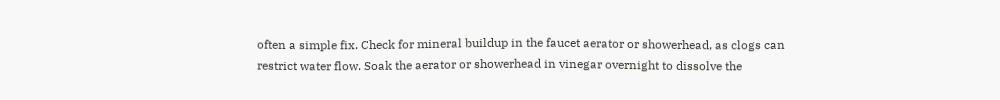often a simple fix. Check for mineral buildup in the faucet aerator or showerhead, as clogs can restrict water flow. Soak the aerator or showerhead in vinegar overnight to dissolve the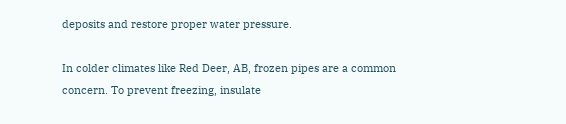deposits and restore proper water pressure.

In colder climates like Red Deer, AB, frozen pipes are a common concern. To prevent freezing, insulate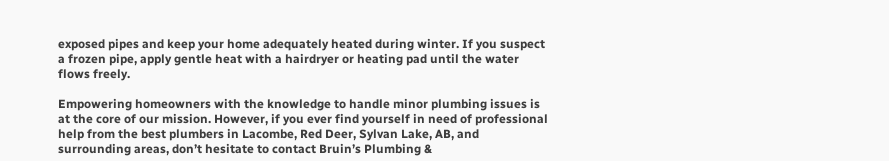exposed pipes and keep your home adequately heated during winter. If you suspect a frozen pipe, apply gentle heat with a hairdryer or heating pad until the water flows freely.

Empowering homeowners with the knowledge to handle minor plumbing issues is at the core of our mission. However, if you ever find yourself in need of professional help from the best plumbers in Lacombe, Red Deer, Sylvan Lake, AB, and surrounding areas, don’t hesitate to contact Bruin’s Plumbing &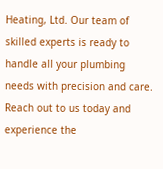Heating, Ltd. Our team of skilled experts is ready to handle all your plumbing needs with precision and care. Reach out to us today and experience the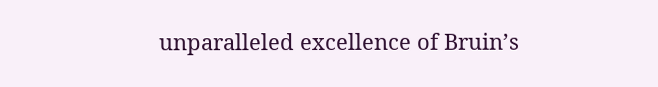unparalleled excellence of Bruin’s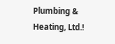Plumbing & Heating, Ltd.!